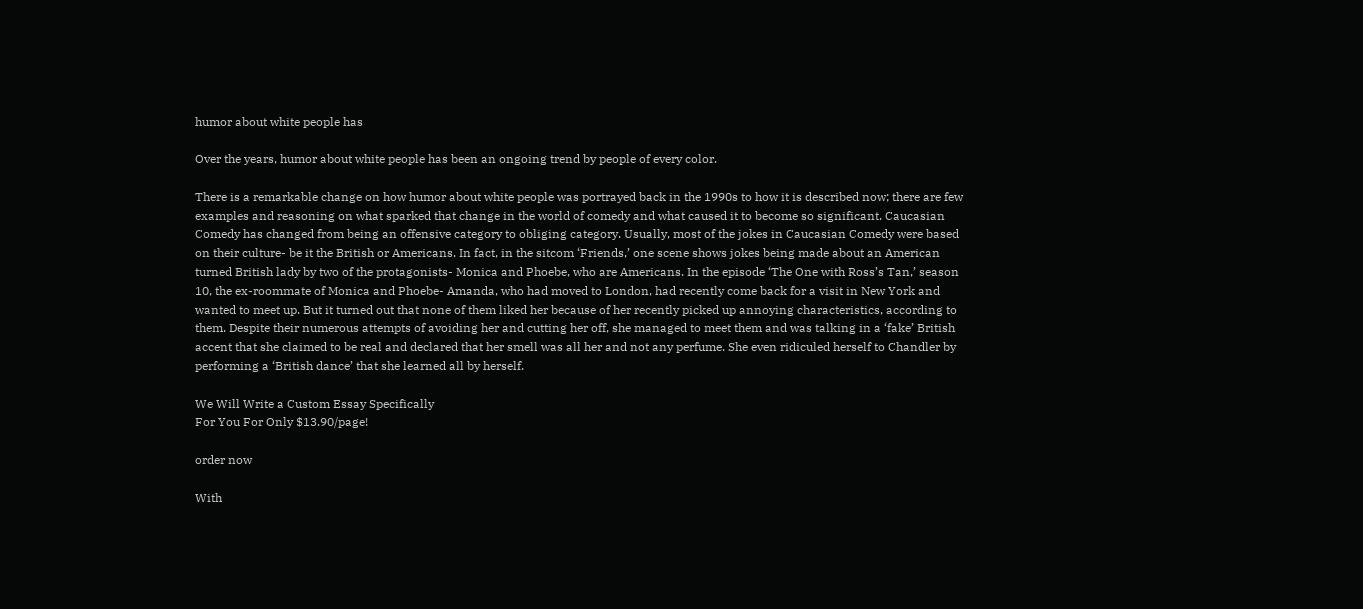humor about white people has

Over the years, humor about white people has been an ongoing trend by people of every color.

There is a remarkable change on how humor about white people was portrayed back in the 1990s to how it is described now; there are few examples and reasoning on what sparked that change in the world of comedy and what caused it to become so significant. Caucasian Comedy has changed from being an offensive category to obliging category. Usually, most of the jokes in Caucasian Comedy were based on their culture- be it the British or Americans. In fact, in the sitcom ‘Friends,’ one scene shows jokes being made about an American turned British lady by two of the protagonists- Monica and Phoebe, who are Americans. In the episode ‘The One with Ross’s Tan,’ season 10, the ex-roommate of Monica and Phoebe- Amanda, who had moved to London, had recently come back for a visit in New York and wanted to meet up. But it turned out that none of them liked her because of her recently picked up annoying characteristics, according to them. Despite their numerous attempts of avoiding her and cutting her off, she managed to meet them and was talking in a ‘fake’ British accent that she claimed to be real and declared that her smell was all her and not any perfume. She even ridiculed herself to Chandler by performing a ‘British dance’ that she learned all by herself.

We Will Write a Custom Essay Specifically
For You For Only $13.90/page!

order now

With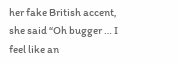her fake British accent, she said “Oh bugger … I feel like an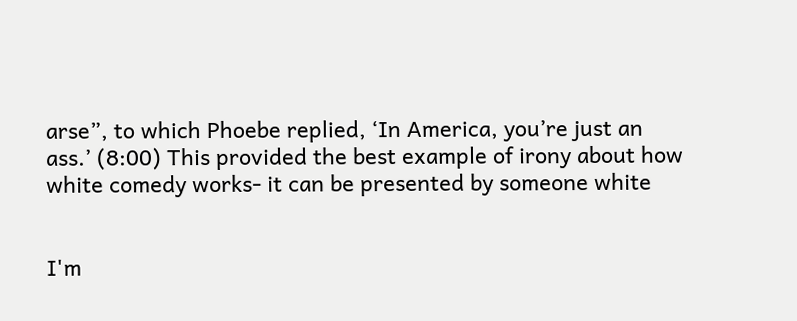arse”, to which Phoebe replied, ‘In America, you’re just an ass.’ (8:00) This provided the best example of irony about how white comedy works- it can be presented by someone white


I'm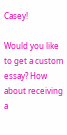Casey!

Would you like to get a custom essay? How about receiving a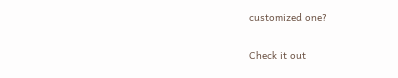customized one?

Check it out